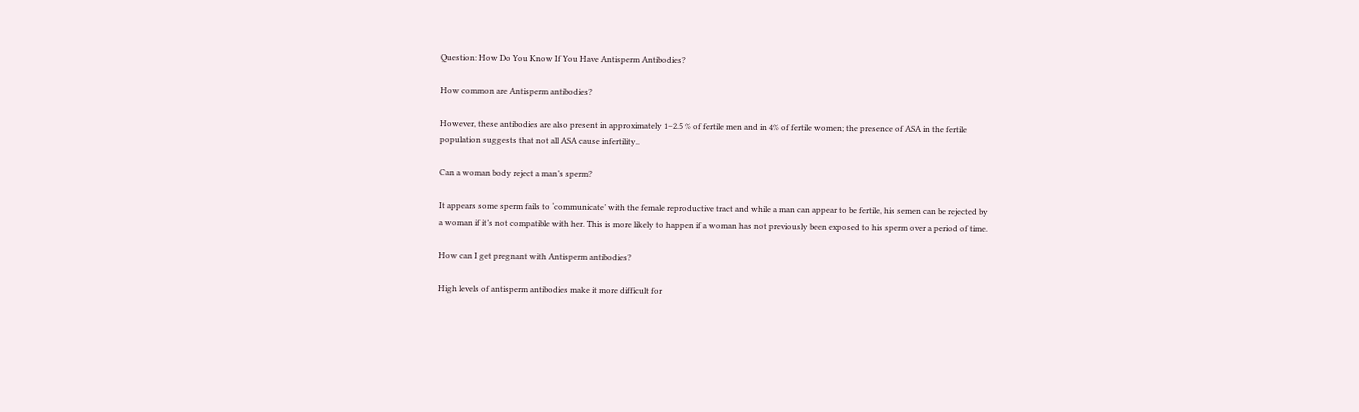Question: How Do You Know If You Have Antisperm Antibodies?

How common are Antisperm antibodies?

However, these antibodies are also present in approximately 1–2.5 % of fertile men and in 4% of fertile women; the presence of ASA in the fertile population suggests that not all ASA cause infertility..

Can a woman body reject a man’s sperm?

It appears some sperm fails to ‘communicate’ with the female reproductive tract and while a man can appear to be fertile, his semen can be rejected by a woman if it’s not compatible with her. This is more likely to happen if a woman has not previously been exposed to his sperm over a period of time.

How can I get pregnant with Antisperm antibodies?

High levels of antisperm antibodies make it more difficult for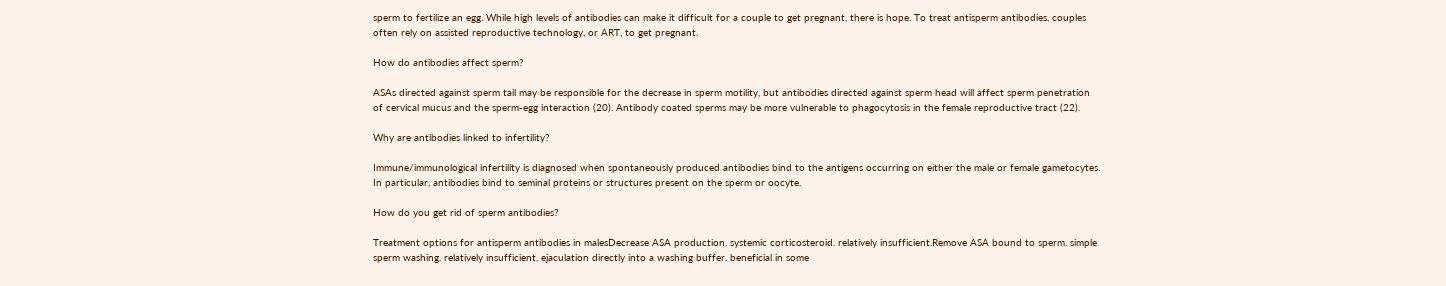sperm to fertilize an egg. While high levels of antibodies can make it difficult for a couple to get pregnant, there is hope. To treat antisperm antibodies, couples often rely on assisted reproductive technology, or ART, to get pregnant.

How do antibodies affect sperm?

ASAs directed against sperm tail may be responsible for the decrease in sperm motility, but antibodies directed against sperm head will affect sperm penetration of cervical mucus and the sperm-egg interaction (20). Antibody coated sperms may be more vulnerable to phagocytosis in the female reproductive tract (22).

Why are antibodies linked to infertility?

Immune/immunological infertility is diagnosed when spontaneously produced antibodies bind to the antigens occurring on either the male or female gametocytes. In particular, antibodies bind to seminal proteins or structures present on the sperm or oocyte.

How do you get rid of sperm antibodies?

Treatment options for antisperm antibodies in malesDecrease ASA production. systemic corticosteroid. relatively insufficient.Remove ASA bound to sperm. simple sperm washing. relatively insufficient. ejaculation directly into a washing buffer. beneficial in some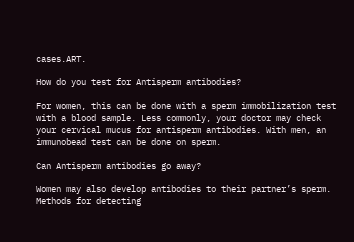cases.ART.

How do you test for Antisperm antibodies?

For women, this can be done with a sperm immobilization test with a blood sample. Less commonly, your doctor may check your cervical mucus for antisperm antibodies. With men, an immunobead test can be done on sperm.

Can Antisperm antibodies go away?

Women may also develop antibodies to their partner’s sperm. Methods for detecting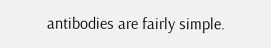antibodies are fairly simple.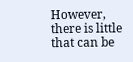However, there is little that can be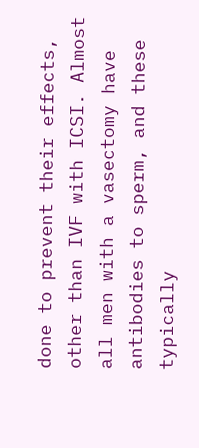done to prevent their effects, other than IVF with ICSI. Almost all men with a vasectomy have antibodies to sperm, and these typically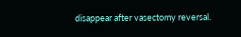disappear after vasectomy reversal.